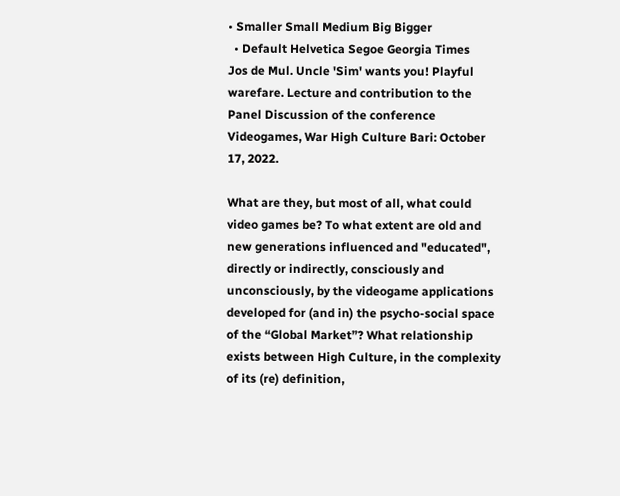• Smaller Small Medium Big Bigger
  • Default Helvetica Segoe Georgia Times
Jos de Mul. Uncle 'Sim' wants you! Playful warefare. Lecture and contribution to the Panel Discussion of the conference Videogames, War High Culture Bari: October 17, 2022.

What are they, but most of all, what could video games be? To what extent are old and new generations influenced and "educated", directly or indirectly, consciously and unconsciously, by the videogame applications developed for (and in) the psycho-social space of the “Global Market”? What relationship exists between High Culture, in the complexity of its (re) definition,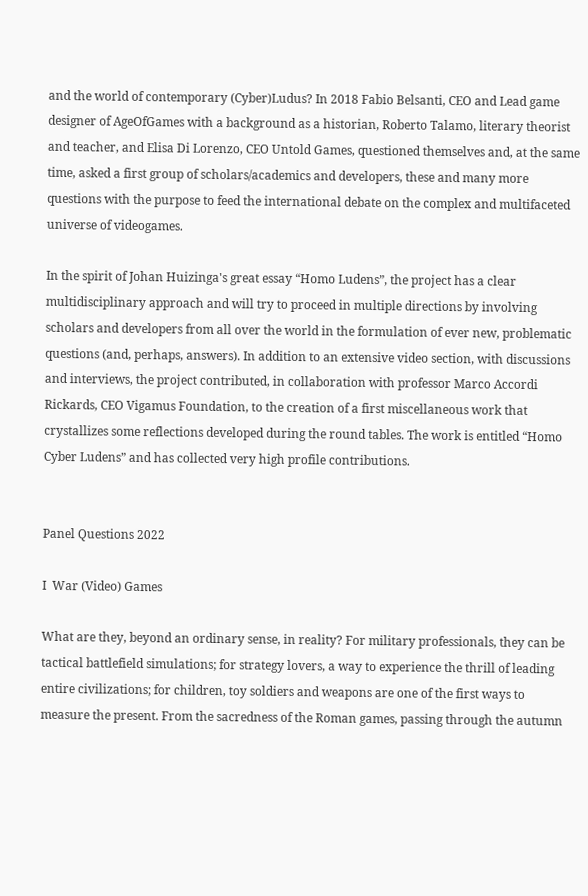and the world of contemporary (Cyber)Ludus? In 2018 Fabio Belsanti, CEO and Lead game designer of AgeOfGames with a background as a historian, Roberto Talamo, literary theorist and teacher, and Elisa Di Lorenzo, CEO Untold Games, questioned themselves and, at the same time, asked a first group of scholars/academics and developers, these and many more questions with the purpose to feed the international debate on the complex and multifaceted universe of videogames.

In the spirit of Johan Huizinga's great essay “Homo Ludens”, the project has a clear multidisciplinary approach and will try to proceed in multiple directions by involving scholars and developers from all over the world in the formulation of ever new, problematic questions (and, perhaps, answers). In addition to an extensive video section, with discussions and interviews, the project contributed, in collaboration with professor Marco Accordi Rickards, CEO Vigamus Foundation, to the creation of a first miscellaneous work that crystallizes some reflections developed during the round tables. The work is entitled “Homo Cyber Ludens” and has collected very high profile contributions.


Panel Questions 2022

I  War (Video) Games

What are they, beyond an ordinary sense, in reality? For military professionals, they can be tactical battlefield simulations; for strategy lovers, a way to experience the thrill of leading entire civilizations; for children, toy soldiers and weapons are one of the first ways to measure the present. From the sacredness of the Roman games, passing through the autumn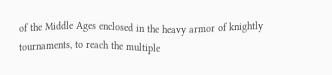of the Middle Ages enclosed in the heavy armor of knightly tournaments, to reach the multiple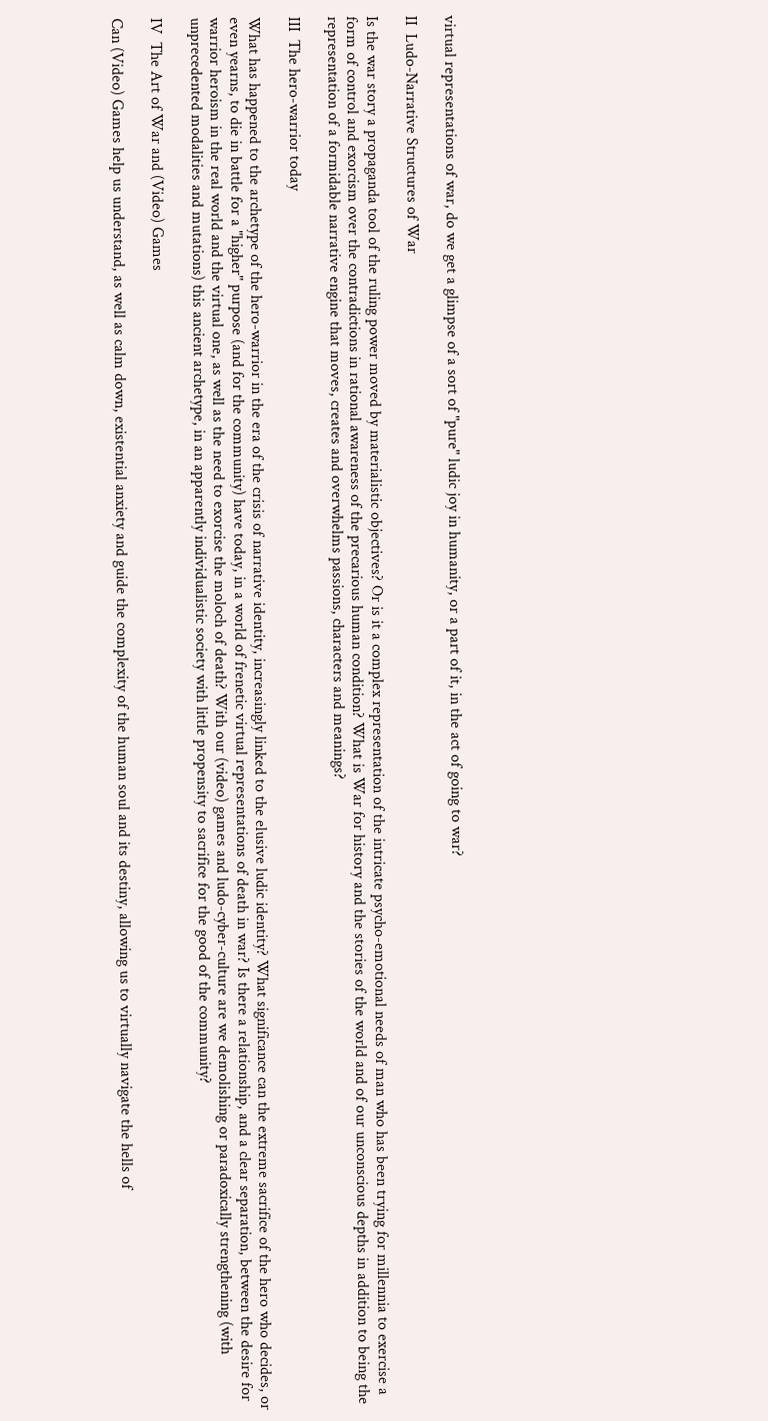virtual representations of war, do we get a glimpse of a sort of "pure" ludic joy in humanity, or a part of it, in the act of going to war?

II  Ludo-Narrative Structures of War

Is the war story a propaganda tool of the ruling power moved by materialistic objectives? Or is it a complex representation of the intricate psycho-emotional needs of man who has been trying for millennia to exercise a form of control and exorcism over the contradictions in rational awareness of the precarious human condition? What is War for history and the stories of the world and of our unconscious depths in addition to being the representation of a formidable narrative engine that moves, creates and overwhelms passions, characters and meanings?

III  The hero-warrior today

What has happened to the archetype of the hero-warrior in the era of the crisis of narrative identity, increasingly linked to the elusive ludic identity? What significance can the extreme sacrifice of the hero who decides, or even yearns, to die in battle for a "higher" purpose (and for the community) have today, in a world of frenetic virtual representations of death in war? Is there a relationship, and a clear separation, between the desire for warrior heroism in the real world and the virtual one, as well as the need to exorcise the moloch of death? With our (video) games and ludo-cyber-culture are we demolishing or paradoxically strengthening (with unprecedented modalities and mutations) this ancient archetype, in an apparently individualistic society with little propensity to sacrifice for the good of the community?

IV  The Art of War and (Video) Games

Can (Video) Games help us understand, as well as calm down, existential anxiety and guide the complexity of the human soul and its destiny, allowing us to virtually navigate the hells of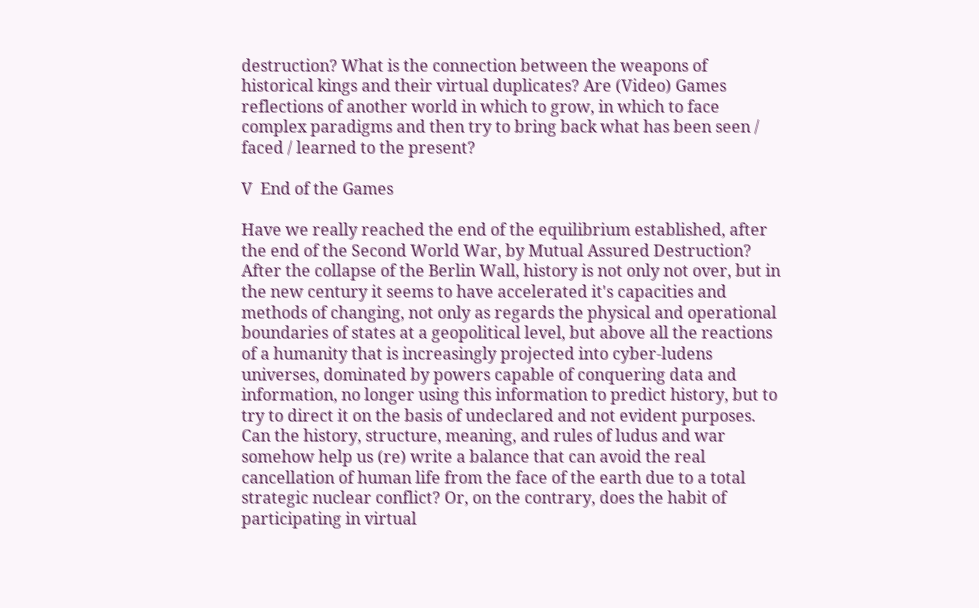destruction? What is the connection between the weapons of historical kings and their virtual duplicates? Are (Video) Games reflections of another world in which to grow, in which to face complex paradigms and then try to bring back what has been seen / faced / learned to the present?

V  End of the Games

Have we really reached the end of the equilibrium established, after the end of the Second World War, by Mutual Assured Destruction? After the collapse of the Berlin Wall, history is not only not over, but in the new century it seems to have accelerated it's capacities and methods of changing, not only as regards the physical and operational boundaries of states at a geopolitical level, but above all the reactions of a humanity that is increasingly projected into cyber-ludens universes, dominated by powers capable of conquering data and information, no longer using this information to predict history, but to try to direct it on the basis of undeclared and not evident purposes. Can the history, structure, meaning, and rules of ludus and war somehow help us (re) write a balance that can avoid the real cancellation of human life from the face of the earth due to a total strategic nuclear conflict? Or, on the contrary, does the habit of participating in virtual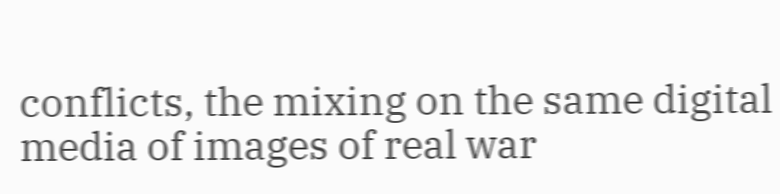conflicts, the mixing on the same digital media of images of real war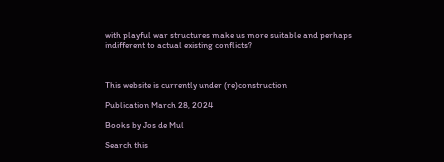with playful war structures make us more suitable and perhaps indifferent to actual existing conflicts?



This website is currently under (re)construction

Publication March 28, 2024

Books by Jos de Mul

Search this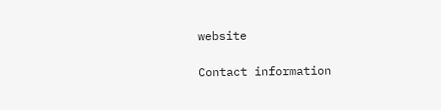website

Contact information